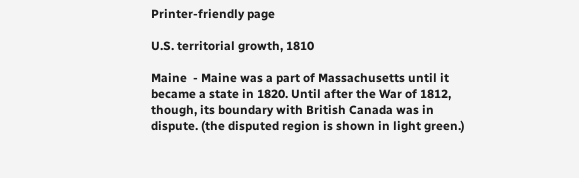Printer-friendly page

U.S. territorial growth, 1810

Maine  - Maine was a part of Massachusetts until it became a state in 1820. Until after the War of 1812, though, its boundary with British Canada was in dispute. (the disputed region is shown in light green.)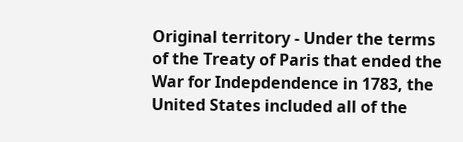Original territory - Under the terms of the Treaty of Paris that ended the War for Indepdendence in 1783, the United States included all of the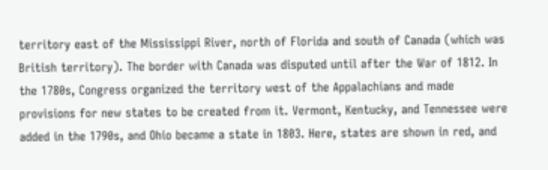territory east of the Mississippi River, north of Florida and south of Canada (which was British territory). The border with Canada was disputed until after the War of 1812. In the 1780s, Congress organized the territory west of the Appalachians and made provisions for new states to be created from it. Vermont, Kentucky, and Tennessee were added in the 1790s, and Ohio became a state in 1803. Here, states are shown in red, and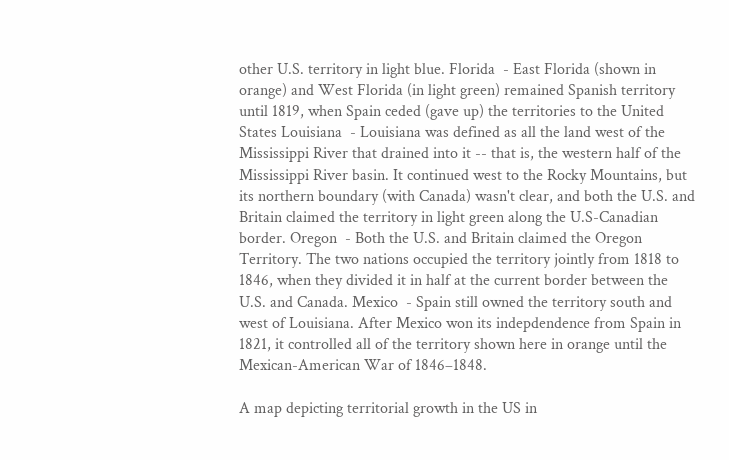other U.S. territory in light blue. Florida  - East Florida (shown in orange) and West Florida (in light green) remained Spanish territory until 1819, when Spain ceded (gave up) the territories to the United States Louisiana  - Louisiana was defined as all the land west of the Mississippi River that drained into it -- that is, the western half of the Mississippi River basin. It continued west to the Rocky Mountains, but its northern boundary (with Canada) wasn't clear, and both the U.S. and Britain claimed the territory in light green along the U.S-Canadian border. Oregon  - Both the U.S. and Britain claimed the Oregon Territory. The two nations occupied the territory jointly from 1818 to 1846, when they divided it in half at the current border between the U.S. and Canada. Mexico  - Spain still owned the territory south and west of Louisiana. After Mexico won its indepdendence from Spain in 1821, it controlled all of the territory shown here in orange until the Mexican-American War of 1846–1848.

A map depicting territorial growth in the US in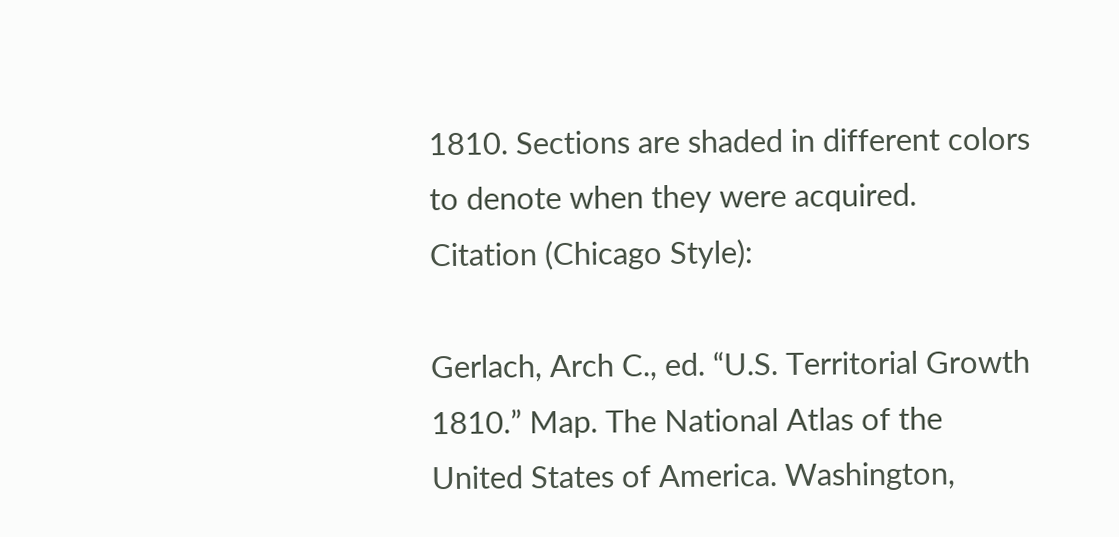1810. Sections are shaded in different colors to denote when they were acquired.
Citation (Chicago Style):

Gerlach, Arch C., ed. “U.S. Territorial Growth 1810.” Map. The National Atlas of the United States of America. Washington,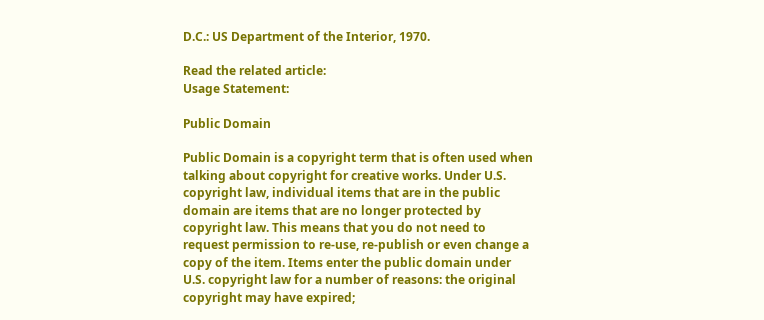D.C.: US Department of the Interior, 1970.

Read the related article:
Usage Statement:

Public Domain

Public Domain is a copyright term that is often used when talking about copyright for creative works. Under U.S. copyright law, individual items that are in the public domain are items that are no longer protected by copyright law. This means that you do not need to request permission to re-use, re-publish or even change a copy of the item. Items enter the public domain under U.S. copyright law for a number of reasons: the original copyright may have expired;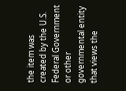the item was created by the U.S. Federal Government or other governmental entity that views the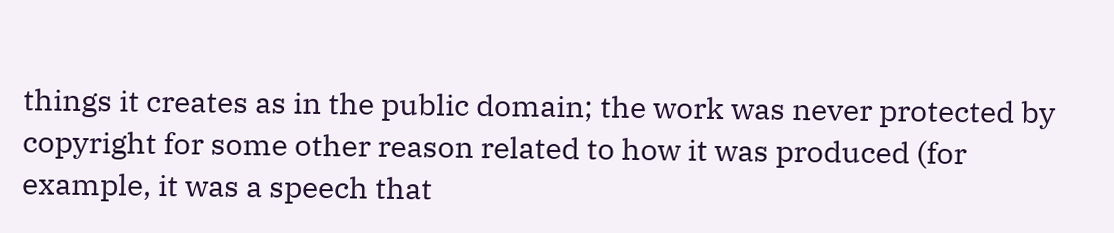things it creates as in the public domain; the work was never protected by copyright for some other reason related to how it was produced (for example, it was a speech that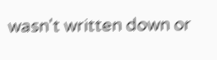wasn't written down or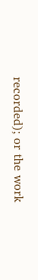recorded); or the work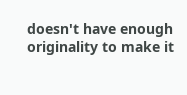doesn't have enough originality to make it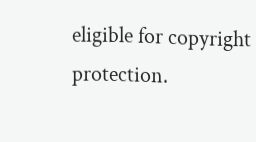eligible for copyright protection.